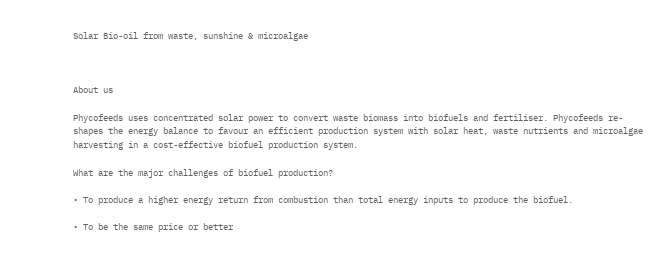Solar Bio-oil from waste, sunshine & microalgae



About us

Phycofeeds uses concentrated solar power to convert waste biomass into biofuels and fertiliser. Phycofeeds re-shapes the energy balance to favour an efficient production system with solar heat, waste nutrients and microalgae harvesting in a cost-effective biofuel production system.

What are the major challenges of biofuel production?

• To produce a higher energy return from combustion than total energy inputs to produce the biofuel.

• To be the same price or better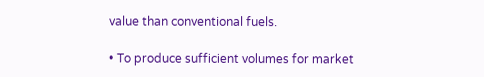value than conventional fuels.

• To produce sufficient volumes for market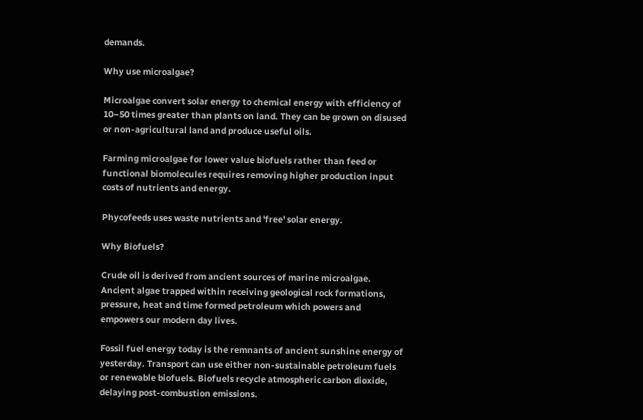demands.

Why use microalgae?

Microalgae convert solar energy to chemical energy with efficiency of 10–50 times greater than plants on land. They can be grown on disused or non-agricultural land and produce useful oils.

Farming microalgae for lower value biofuels rather than feed or functional biomolecules requires removing higher production input costs of nutrients and energy.

Phycofeeds uses waste nutrients and 'free' solar energy.

Why Biofuels?

Crude oil is derived from ancient sources of marine microalgae. Ancient algae trapped within receiving geological rock formations, pressure, heat and time formed petroleum which powers and empowers our modern day lives.

Fossil fuel energy today is the remnants of ancient sunshine energy of yesterday. Transport can use either non-sustainable petroleum fuels or renewable biofuels. Biofuels recycle atmospheric carbon dioxide, delaying post-combustion emissions.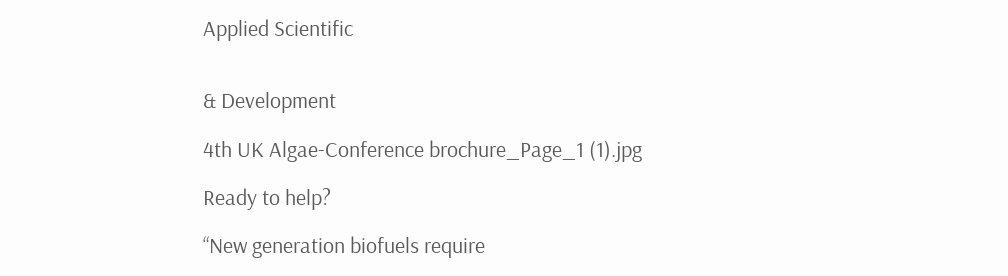Applied Scientific


& Development

4th UK Algae-Conference brochure_Page_1 (1).jpg

Ready to help?

“New generation biofuels require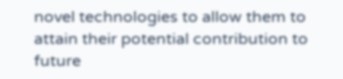novel technologies to allow them to attain their potential contribution to future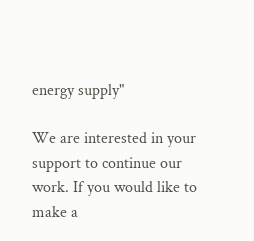energy supply"

We are interested in your support to continue our work. If you would like to make a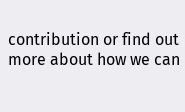contribution or find out more about how we can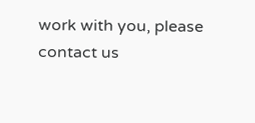work with you, please contact us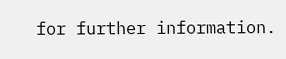for further information.